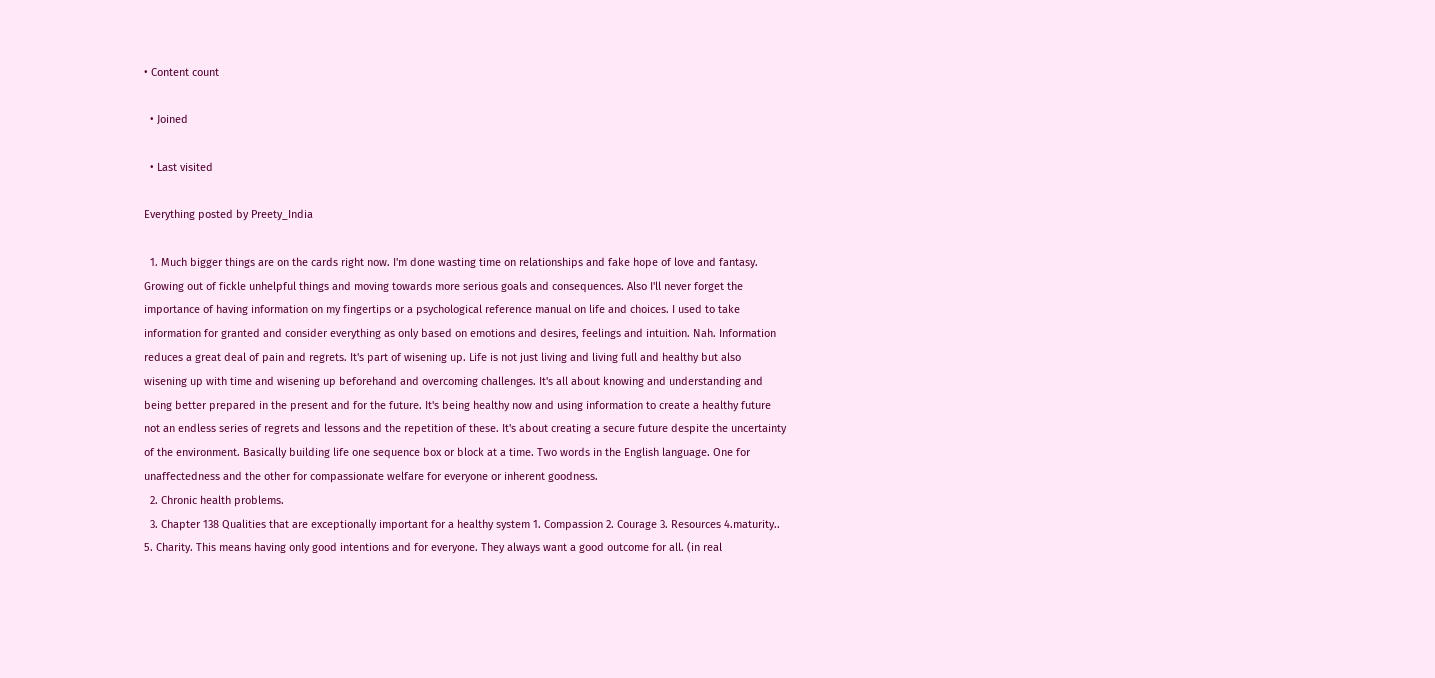• Content count

  • Joined

  • Last visited

Everything posted by Preety_India

  1. Much bigger things are on the cards right now. I'm done wasting time on relationships and fake hope of love and fantasy. Growing out of fickle unhelpful things and moving towards more serious goals and consequences. Also I'll never forget the importance of having information on my fingertips or a psychological reference manual on life and choices. I used to take information for granted and consider everything as only based on emotions and desires, feelings and intuition. Nah. Information reduces a great deal of pain and regrets. It's part of wisening up. Life is not just living and living full and healthy but also wisening up with time and wisening up beforehand and overcoming challenges. It's all about knowing and understanding and being better prepared in the present and for the future. It's being healthy now and using information to create a healthy future not an endless series of regrets and lessons and the repetition of these. It's about creating a secure future despite the uncertainty of the environment. Basically building life one sequence box or block at a time. Two words in the English language. One for unaffectedness and the other for compassionate welfare for everyone or inherent goodness.
  2. Chronic health problems.
  3. Chapter 138 Qualities that are exceptionally important for a healthy system 1. Compassion 2. Courage 3. Resources 4.maturity.. 5. Charity. This means having only good intentions and for everyone. They always want a good outcome for all. (in real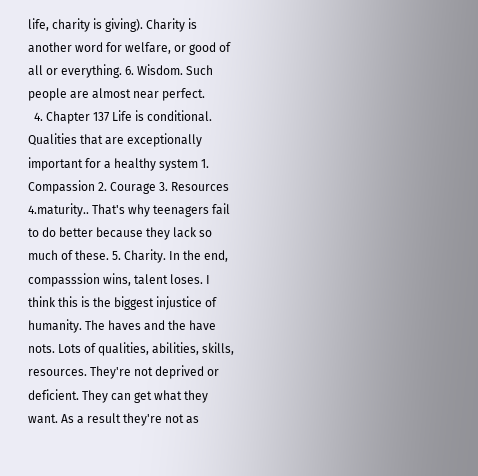life, charity is giving). Charity is another word for welfare, or good of all or everything. 6. Wisdom. Such people are almost near perfect.
  4. Chapter 137 Life is conditional. Qualities that are exceptionally important for a healthy system 1. Compassion 2. Courage 3. Resources 4.maturity.. That's why teenagers fail to do better because they lack so much of these. 5. Charity. In the end, compasssion wins, talent loses. I think this is the biggest injustice of humanity. The haves and the have nots. Lots of qualities, abilities, skills, resources. They're not deprived or deficient. They can get what they want. As a result they're not as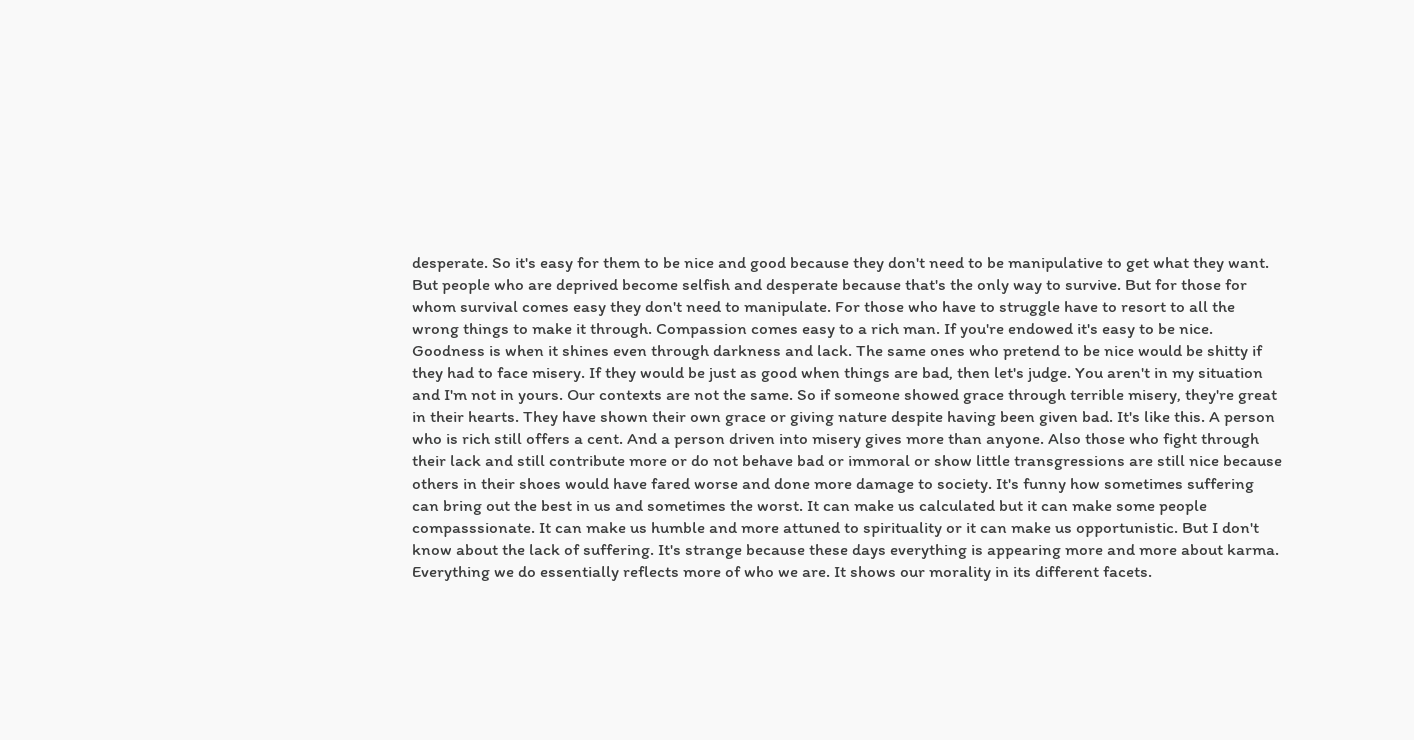desperate. So it's easy for them to be nice and good because they don't need to be manipulative to get what they want. But people who are deprived become selfish and desperate because that's the only way to survive. But for those for whom survival comes easy they don't need to manipulate. For those who have to struggle have to resort to all the wrong things to make it through. Compassion comes easy to a rich man. If you're endowed it's easy to be nice. Goodness is when it shines even through darkness and lack. The same ones who pretend to be nice would be shitty if they had to face misery. If they would be just as good when things are bad, then let's judge. You aren't in my situation and I'm not in yours. Our contexts are not the same. So if someone showed grace through terrible misery, they're great in their hearts. They have shown their own grace or giving nature despite having been given bad. It's like this. A person who is rich still offers a cent. And a person driven into misery gives more than anyone. Also those who fight through their lack and still contribute more or do not behave bad or immoral or show little transgressions are still nice because others in their shoes would have fared worse and done more damage to society. It's funny how sometimes suffering can bring out the best in us and sometimes the worst. It can make us calculated but it can make some people compasssionate. It can make us humble and more attuned to spirituality or it can make us opportunistic. But I don't know about the lack of suffering. It's strange because these days everything is appearing more and more about karma. Everything we do essentially reflects more of who we are. It shows our morality in its different facets.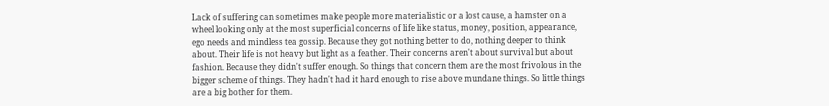Lack of suffering can sometimes make people more materialistic or a lost cause, a hamster on a wheel looking only at the most superficial concerns of life like status, money, position, appearance, ego needs and mindless tea gossip. Because they got nothing better to do, nothing deeper to think about. Their life is not heavy but light as a feather. Their concerns aren't about survival but about fashion. Because they didn't suffer enough. So things that concern them are the most frivolous in the bigger scheme of things. They hadn't had it hard enough to rise above mundane things. So little things are a big bother for them.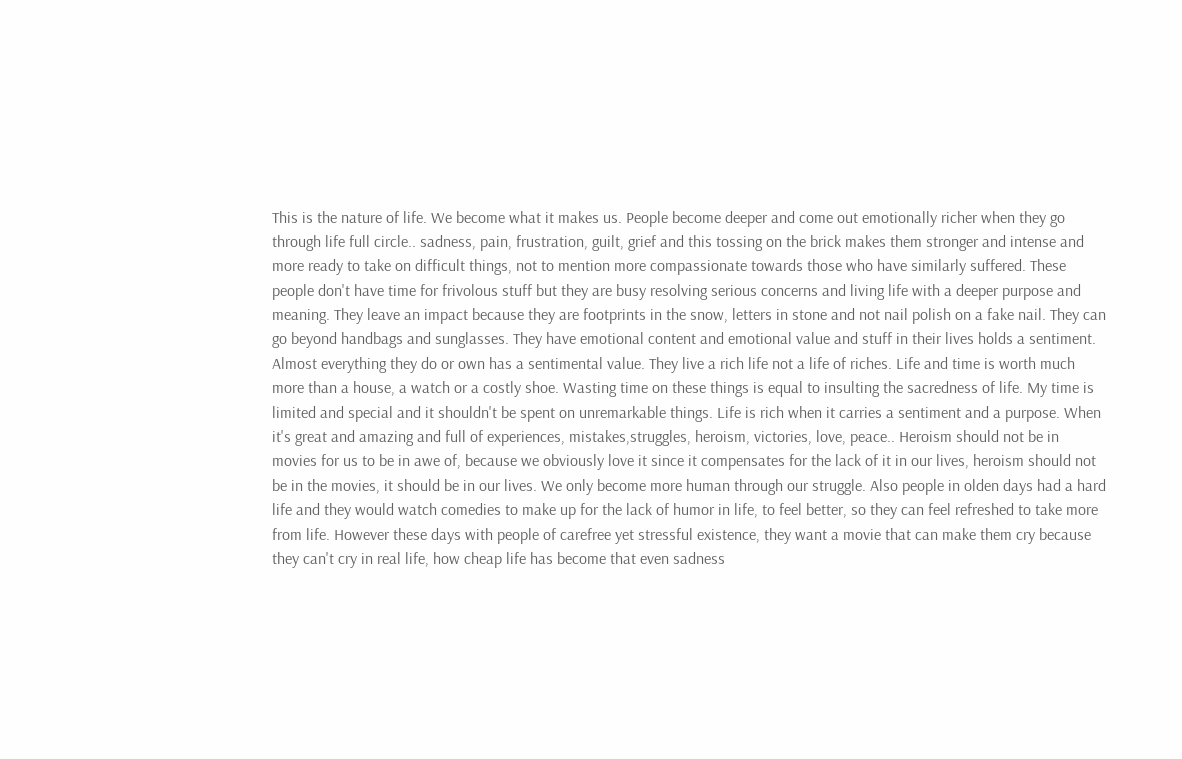This is the nature of life. We become what it makes us. People become deeper and come out emotionally richer when they go through life full circle.. sadness, pain, frustration, guilt, grief and this tossing on the brick makes them stronger and intense and more ready to take on difficult things, not to mention more compassionate towards those who have similarly suffered. These people don't have time for frivolous stuff but they are busy resolving serious concerns and living life with a deeper purpose and meaning. They leave an impact because they are footprints in the snow, letters in stone and not nail polish on a fake nail. They can go beyond handbags and sunglasses. They have emotional content and emotional value and stuff in their lives holds a sentiment. Almost everything they do or own has a sentimental value. They live a rich life not a life of riches. Life and time is worth much more than a house, a watch or a costly shoe. Wasting time on these things is equal to insulting the sacredness of life. My time is limited and special and it shouldn't be spent on unremarkable things. Life is rich when it carries a sentiment and a purpose. When it's great and amazing and full of experiences, mistakes,struggles, heroism, victories, love, peace.. Heroism should not be in movies for us to be in awe of, because we obviously love it since it compensates for the lack of it in our lives, heroism should not be in the movies, it should be in our lives. We only become more human through our struggle. Also people in olden days had a hard life and they would watch comedies to make up for the lack of humor in life, to feel better, so they can feel refreshed to take more from life. However these days with people of carefree yet stressful existence, they want a movie that can make them cry because they can't cry in real life, how cheap life has become that even sadness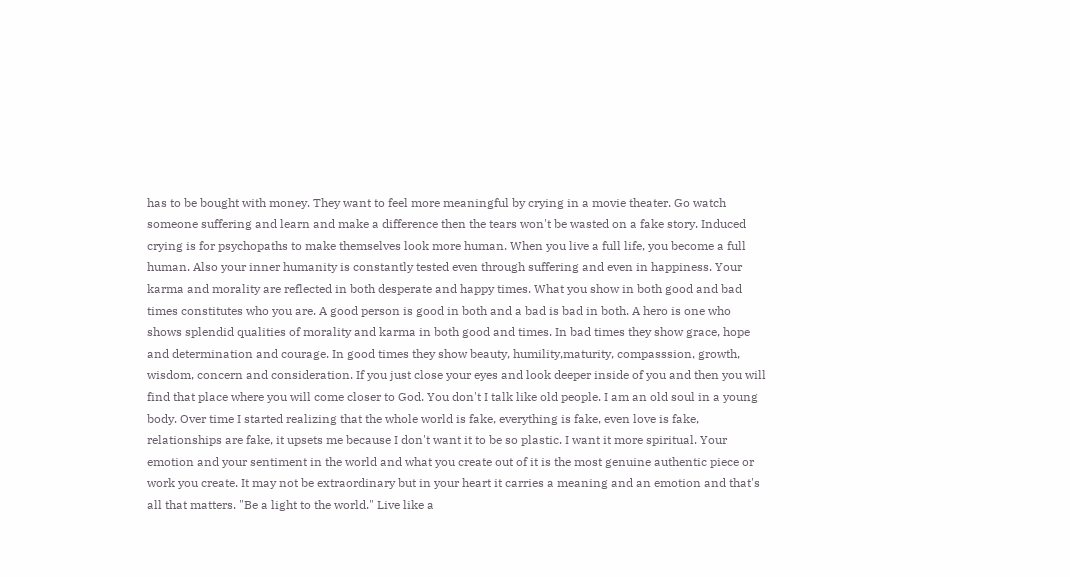has to be bought with money. They want to feel more meaningful by crying in a movie theater. Go watch someone suffering and learn and make a difference then the tears won't be wasted on a fake story. Induced crying is for psychopaths to make themselves look more human. When you live a full life, you become a full human. Also your inner humanity is constantly tested even through suffering and even in happiness. Your karma and morality are reflected in both desperate and happy times. What you show in both good and bad times constitutes who you are. A good person is good in both and a bad is bad in both. A hero is one who shows splendid qualities of morality and karma in both good and times. In bad times they show grace, hope and determination and courage. In good times they show beauty, humility,maturity, compasssion, growth, wisdom, concern and consideration. If you just close your eyes and look deeper inside of you and then you will find that place where you will come closer to God. You don't I talk like old people. I am an old soul in a young body. Over time I started realizing that the whole world is fake, everything is fake, even love is fake, relationships are fake, it upsets me because I don't want it to be so plastic. I want it more spiritual. Your emotion and your sentiment in the world and what you create out of it is the most genuine authentic piece or work you create. It may not be extraordinary but in your heart it carries a meaning and an emotion and that's all that matters. "Be a light to the world." Live like a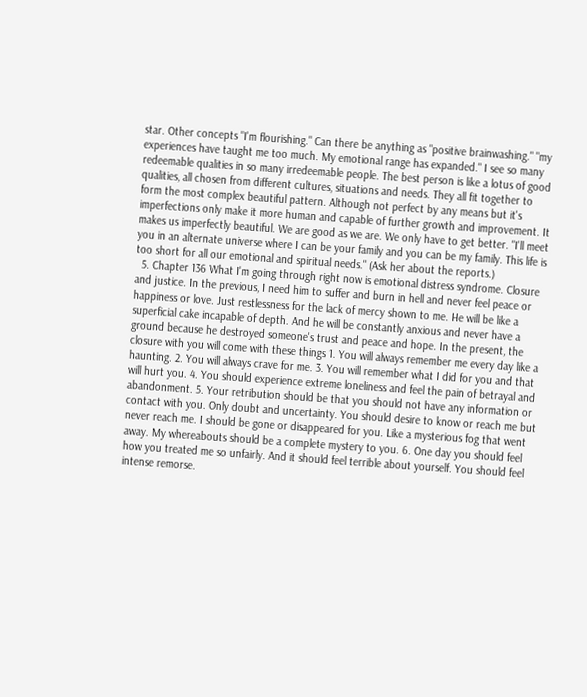star. Other concepts "I'm flourishing." Can there be anything as "positive brainwashing." "my experiences have taught me too much. My emotional range has expanded." I see so many redeemable qualities in so many irredeemable people. The best person is like a lotus of good qualities, all chosen from different cultures, situations and needs. They all fit together to form the most complex beautiful pattern. Although not perfect by any means but it's imperfections only make it more human and capable of further growth and improvement. It makes us imperfectly beautiful. We are good as we are. We only have to get better. "I'll meet you in an alternate universe where I can be your family and you can be my family. This life is too short for all our emotional and spiritual needs." (Ask her about the reports.)
  5. Chapter 136 What I'm going through right now is emotional distress syndrome. Closure and justice. In the previous, I need him to suffer and burn in hell and never feel peace or happiness or love. Just restlessness for the lack of mercy shown to me. He will be like a superficial cake incapable of depth. And he will be constantly anxious and never have a ground because he destroyed someone's trust and peace and hope. In the present, the closure with you will come with these things 1. You will always remember me every day like a haunting. 2. You will always crave for me. 3. You will remember what I did for you and that will hurt you. 4. You should experience extreme loneliness and feel the pain of betrayal and abandonment. 5. Your retribution should be that you should not have any information or contact with you. Only doubt and uncertainty. You should desire to know or reach me but never reach me. I should be gone or disappeared for you. Like a mysterious fog that went away. My whereabouts should be a complete mystery to you. 6. One day you should feel how you treated me so unfairly. And it should feel terrible about yourself. You should feel intense remorse.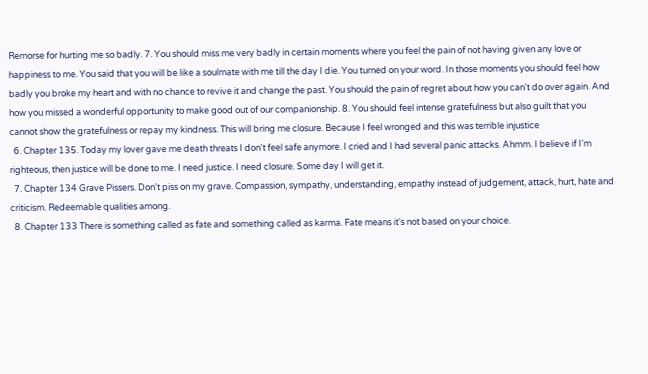Remorse for hurting me so badly. 7. You should miss me very badly in certain moments where you feel the pain of not having given any love or happiness to me. You said that you will be like a soulmate with me till the day I die. You turned on your word. In those moments you should feel how badly you broke my heart and with no chance to revive it and change the past. You should the pain of regret about how you can't do over again. And how you missed a wonderful opportunity to make good out of our companionship. 8. You should feel intense gratefulness but also guilt that you cannot show the gratefulness or repay my kindness. This will bring me closure. Because I feel wronged and this was terrible injustice
  6. Chapter 135. Today my lover gave me death threats I don't feel safe anymore. I cried and I had several panic attacks. Ahmm. I believe if I'm righteous, then justice will be done to me. I need justice. I need closure. Some day I will get it.
  7. Chapter 134 Grave Pissers. Don't piss on my grave. Compassion, sympathy, understanding, empathy instead of judgement, attack, hurt, hate and criticism. Redeemable qualities among.
  8. Chapter 133 There is something called as fate and something called as karma. Fate means it's not based on your choice.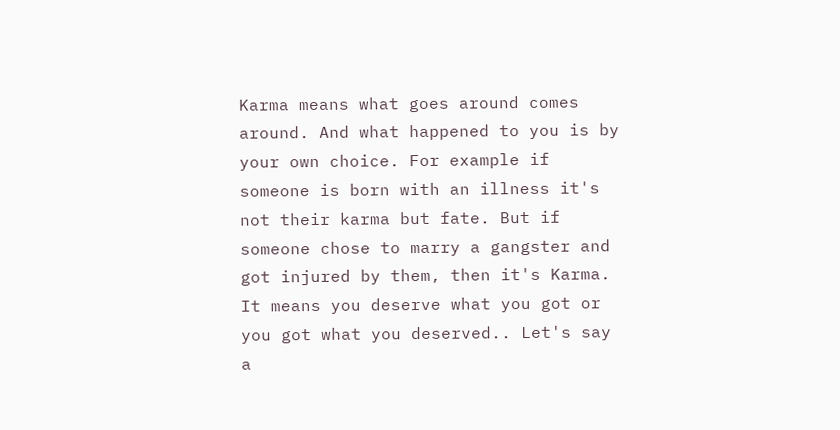Karma means what goes around comes around. And what happened to you is by your own choice. For example if someone is born with an illness it's not their karma but fate. But if someone chose to marry a gangster and got injured by them, then it's Karma. It means you deserve what you got or you got what you deserved.. Let's say a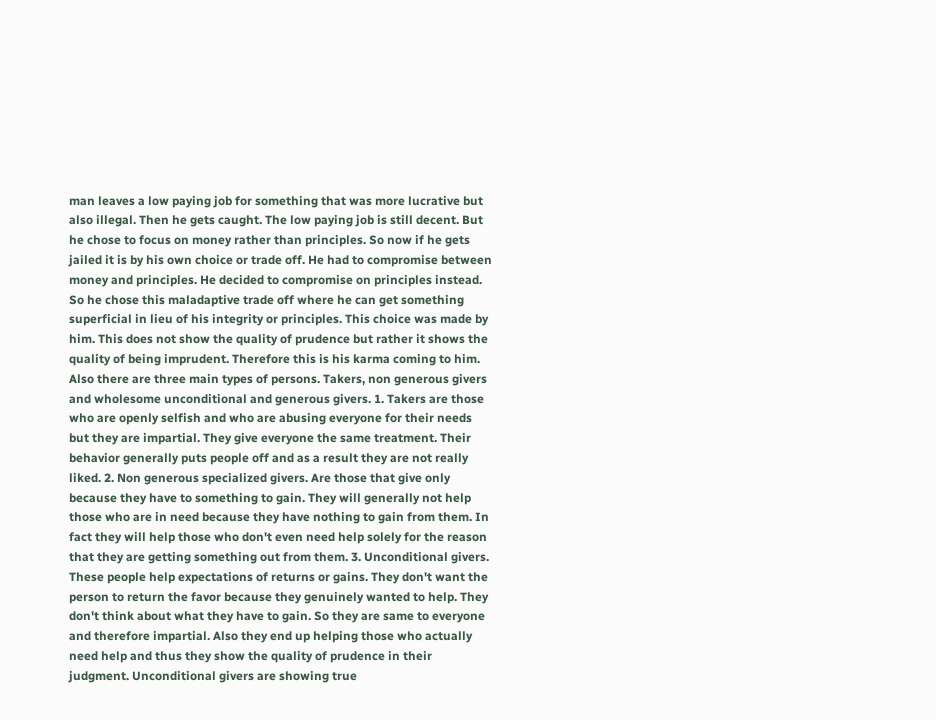man leaves a low paying job for something that was more lucrative but also illegal. Then he gets caught. The low paying job is still decent. But he chose to focus on money rather than principles. So now if he gets jailed it is by his own choice or trade off. He had to compromise between money and principles. He decided to compromise on principles instead. So he chose this maladaptive trade off where he can get something superficial in lieu of his integrity or principles. This choice was made by him. This does not show the quality of prudence but rather it shows the quality of being imprudent. Therefore this is his karma coming to him. Also there are three main types of persons. Takers, non generous givers and wholesome unconditional and generous givers. 1. Takers are those who are openly selfish and who are abusing everyone for their needs but they are impartial. They give everyone the same treatment. Their behavior generally puts people off and as a result they are not really liked. 2. Non generous specialized givers. Are those that give only because they have to something to gain. They will generally not help those who are in need because they have nothing to gain from them. In fact they will help those who don't even need help solely for the reason that they are getting something out from them. 3. Unconditional givers. These people help expectations of returns or gains. They don't want the person to return the favor because they genuinely wanted to help. They don't think about what they have to gain. So they are same to everyone and therefore impartial. Also they end up helping those who actually need help and thus they show the quality of prudence in their judgment. Unconditional givers are showing true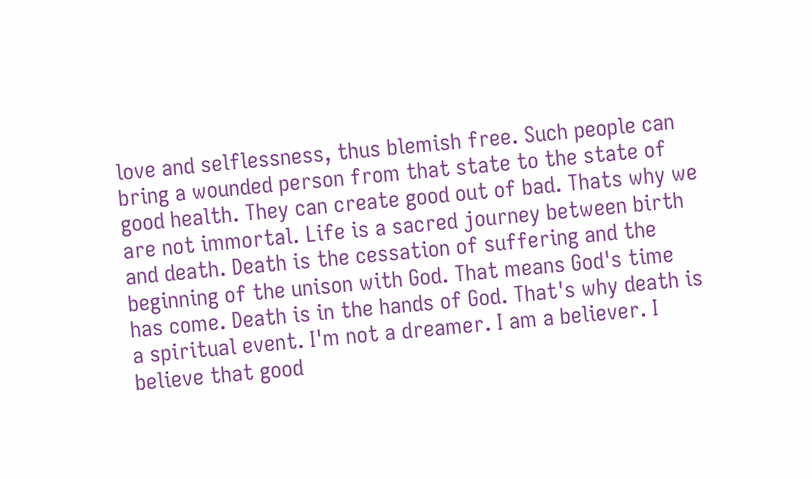love and selflessness, thus blemish free. Such people can bring a wounded person from that state to the state of good health. They can create good out of bad. Thats why we are not immortal. Life is a sacred journey between birth and death. Death is the cessation of suffering and the beginning of the unison with God. That means God's time has come. Death is in the hands of God. That's why death is a spiritual event. I'm not a dreamer. I am a believer. I believe that good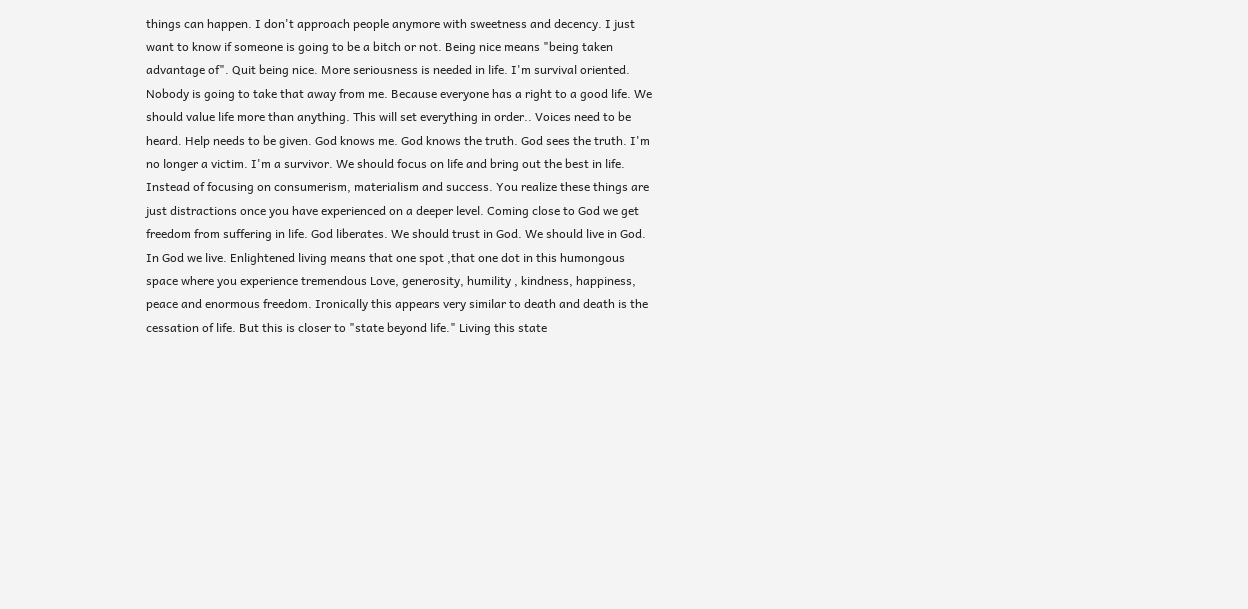things can happen. I don't approach people anymore with sweetness and decency. I just want to know if someone is going to be a bitch or not. Being nice means "being taken advantage of". Quit being nice. More seriousness is needed in life. I'm survival oriented. Nobody is going to take that away from me. Because everyone has a right to a good life. We should value life more than anything. This will set everything in order.. Voices need to be heard. Help needs to be given. God knows me. God knows the truth. God sees the truth. I'm no longer a victim. I'm a survivor. We should focus on life and bring out the best in life. Instead of focusing on consumerism, materialism and success. You realize these things are just distractions once you have experienced on a deeper level. Coming close to God we get freedom from suffering in life. God liberates. We should trust in God. We should live in God. In God we live. Enlightened living means that one spot ,that one dot in this humongous space where you experience tremendous Love, generosity, humility , kindness, happiness, peace and enormous freedom. Ironically this appears very similar to death and death is the cessation of life. But this is closer to "state beyond life." Living this state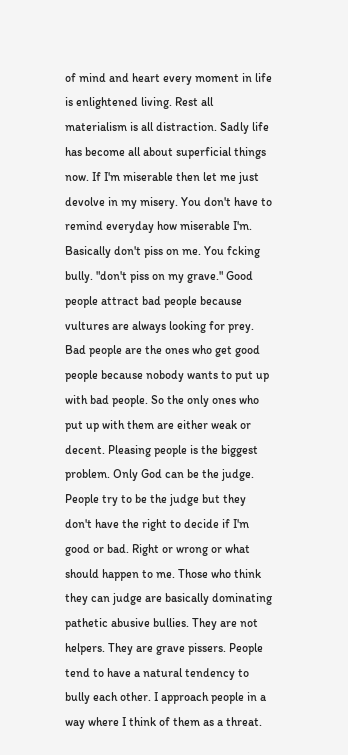of mind and heart every moment in life is enlightened living. Rest all materialism is all distraction. Sadly life has become all about superficial things now. If I'm miserable then let me just devolve in my misery. You don't have to remind everyday how miserable I'm. Basically don't piss on me. You fcking bully. "don't piss on my grave." Good people attract bad people because vultures are always looking for prey. Bad people are the ones who get good people because nobody wants to put up with bad people. So the only ones who put up with them are either weak or decent. Pleasing people is the biggest problem. Only God can be the judge. People try to be the judge but they don't have the right to decide if I'm good or bad. Right or wrong or what should happen to me. Those who think they can judge are basically dominating pathetic abusive bullies. They are not helpers. They are grave pissers. People tend to have a natural tendency to bully each other. I approach people in a way where I think of them as a threat.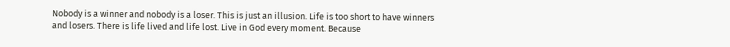Nobody is a winner and nobody is a loser. This is just an illusion. Life is too short to have winners and losers. There is life lived and life lost. Live in God every moment. Because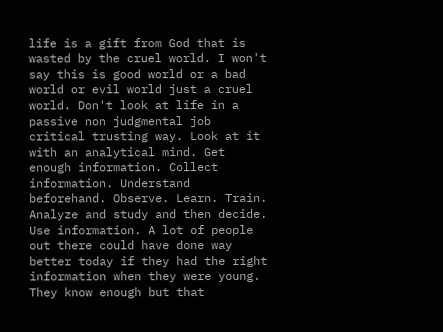life is a gift from God that is wasted by the cruel world. I won't say this is good world or a bad world or evil world just a cruel world. Don't look at life in a passive non judgmental job critical trusting way. Look at it with an analytical mind. Get enough information. Collect information. Understand beforehand. Observe. Learn. Train. Analyze and study and then decide. Use information. A lot of people out there could have done way better today if they had the right information when they were young. They know enough but that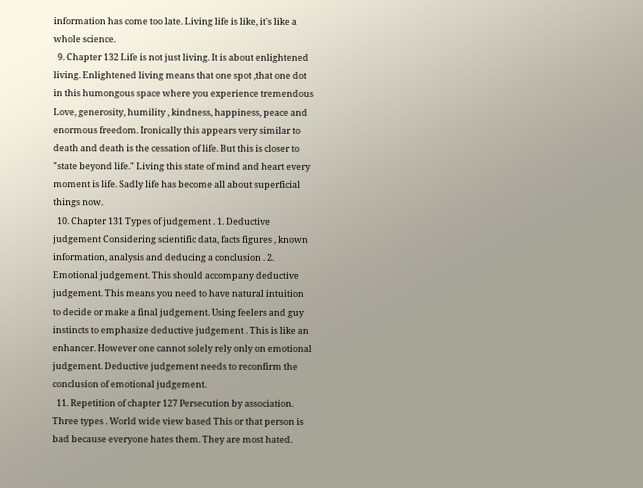information has come too late. Living life is like, it's like a whole science.
  9. Chapter 132 Life is not just living. It is about enlightened living. Enlightened living means that one spot ,that one dot in this humongous space where you experience tremendous Love, generosity, humility , kindness, happiness, peace and enormous freedom. Ironically this appears very similar to death and death is the cessation of life. But this is closer to "state beyond life." Living this state of mind and heart every moment is life. Sadly life has become all about superficial things now.
  10. Chapter 131 Types of judgement . 1. Deductive judgement Considering scientific data, facts figures , known information, analysis and deducing a conclusion . 2. Emotional judgement. This should accompany deductive judgement. This means you need to have natural intuition to decide or make a final judgement. Using feelers and guy instincts to emphasize deductive judgement . This is like an enhancer. However one cannot solely rely only on emotional judgement. Deductive judgement needs to reconfirm the conclusion of emotional judgement.
  11. Repetition of chapter 127 Persecution by association. Three types . World wide view based This or that person is bad because everyone hates them. They are most hated.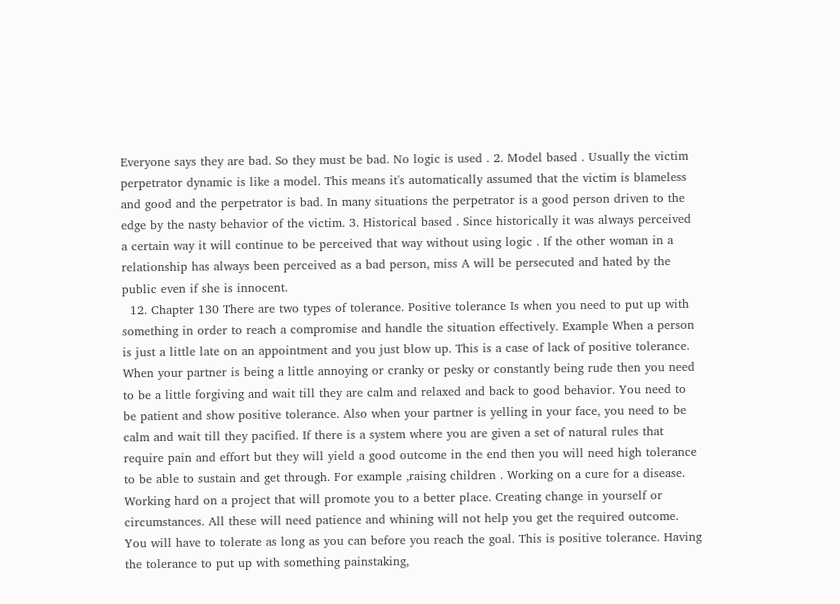Everyone says they are bad. So they must be bad. No logic is used . 2. Model based . Usually the victim perpetrator dynamic is like a model. This means it's automatically assumed that the victim is blameless and good and the perpetrator is bad. In many situations the perpetrator is a good person driven to the edge by the nasty behavior of the victim. 3. Historical based . Since historically it was always perceived a certain way it will continue to be perceived that way without using logic . If the other woman in a relationship has always been perceived as a bad person, miss A will be persecuted and hated by the public even if she is innocent.
  12. Chapter 130 There are two types of tolerance. Positive tolerance Is when you need to put up with something in order to reach a compromise and handle the situation effectively. Example When a person is just a little late on an appointment and you just blow up. This is a case of lack of positive tolerance. When your partner is being a little annoying or cranky or pesky or constantly being rude then you need to be a little forgiving and wait till they are calm and relaxed and back to good behavior. You need to be patient and show positive tolerance. Also when your partner is yelling in your face, you need to be calm and wait till they pacified. If there is a system where you are given a set of natural rules that require pain and effort but they will yield a good outcome in the end then you will need high tolerance to be able to sustain and get through. For example ,raising children . Working on a cure for a disease. Working hard on a project that will promote you to a better place. Creating change in yourself or circumstances. All these will need patience and whining will not help you get the required outcome. You will have to tolerate as long as you can before you reach the goal. This is positive tolerance. Having the tolerance to put up with something painstaking,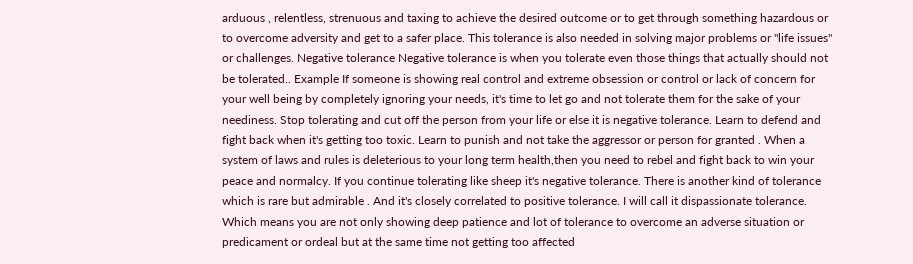arduous , relentless, strenuous and taxing to achieve the desired outcome or to get through something hazardous or to overcome adversity and get to a safer place. This tolerance is also needed in solving major problems or "life issues" or challenges. Negative tolerance Negative tolerance is when you tolerate even those things that actually should not be tolerated.. Example If someone is showing real control and extreme obsession or control or lack of concern for your well being by completely ignoring your needs, it's time to let go and not tolerate them for the sake of your neediness. Stop tolerating and cut off the person from your life or else it is negative tolerance. Learn to defend and fight back when it's getting too toxic. Learn to punish and not take the aggressor or person for granted . When a system of laws and rules is deleterious to your long term health,then you need to rebel and fight back to win your peace and normalcy. If you continue tolerating like sheep it's negative tolerance. There is another kind of tolerance which is rare but admirable . And it's closely correlated to positive tolerance. I will call it dispassionate tolerance. Which means you are not only showing deep patience and lot of tolerance to overcome an adverse situation or predicament or ordeal but at the same time not getting too affected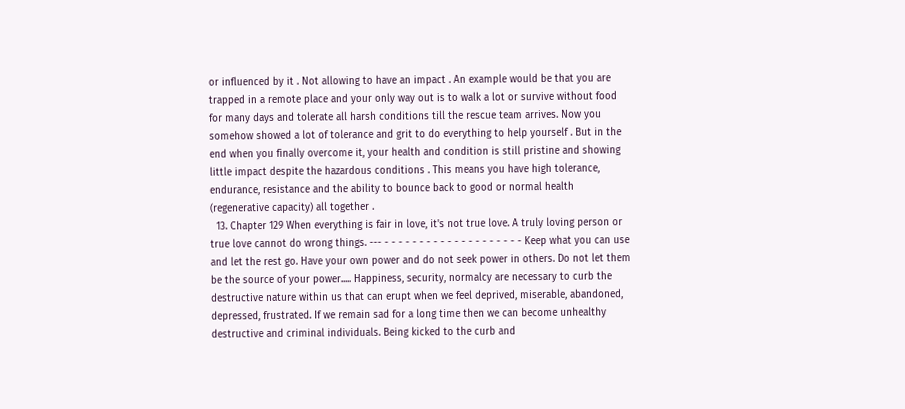or influenced by it . Not allowing to have an impact . An example would be that you are trapped in a remote place and your only way out is to walk a lot or survive without food for many days and tolerate all harsh conditions till the rescue team arrives. Now you somehow showed a lot of tolerance and grit to do everything to help yourself . But in the end when you finally overcome it, your health and condition is still pristine and showing little impact despite the hazardous conditions . This means you have high tolerance, endurance, resistance and the ability to bounce back to good or normal health (regenerative capacity) all together .
  13. Chapter 129 When everything is fair in love, it's not true love. A truly loving person or true love cannot do wrong things. --- - - - - - - - - - - - - - - - - - - - - Keep what you can use and let the rest go. Have your own power and do not seek power in others. Do not let them be the source of your power..... Happiness, security, normalcy are necessary to curb the destructive nature within us that can erupt when we feel deprived, miserable, abandoned, depressed, frustrated. If we remain sad for a long time then we can become unhealthy destructive and criminal individuals. Being kicked to the curb and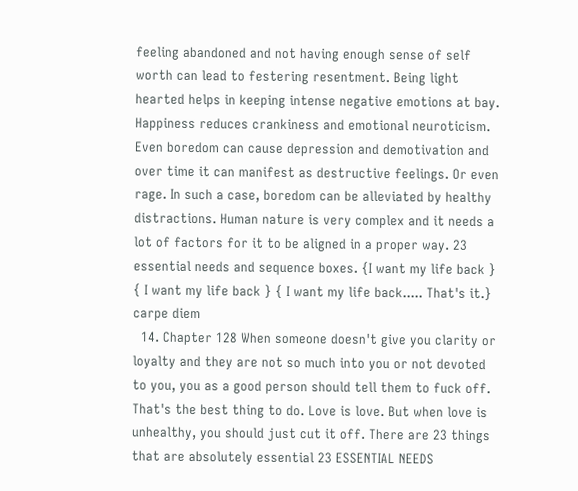feeling abandoned and not having enough sense of self worth can lead to festering resentment. Being light hearted helps in keeping intense negative emotions at bay. Happiness reduces crankiness and emotional neuroticism. Even boredom can cause depression and demotivation and over time it can manifest as destructive feelings. Or even rage. In such a case, boredom can be alleviated by healthy distractions. Human nature is very complex and it needs a lot of factors for it to be aligned in a proper way. 23 essential needs and sequence boxes. {I want my life back } { I want my life back } { I want my life back..... That's it.} carpe diem
  14. Chapter 128 When someone doesn't give you clarity or loyalty and they are not so much into you or not devoted to you, you as a good person should tell them to fuck off. That's the best thing to do. Love is love. But when love is unhealthy, you should just cut it off. There are 23 things that are absolutely essential 23 ESSENTIAL NEEDS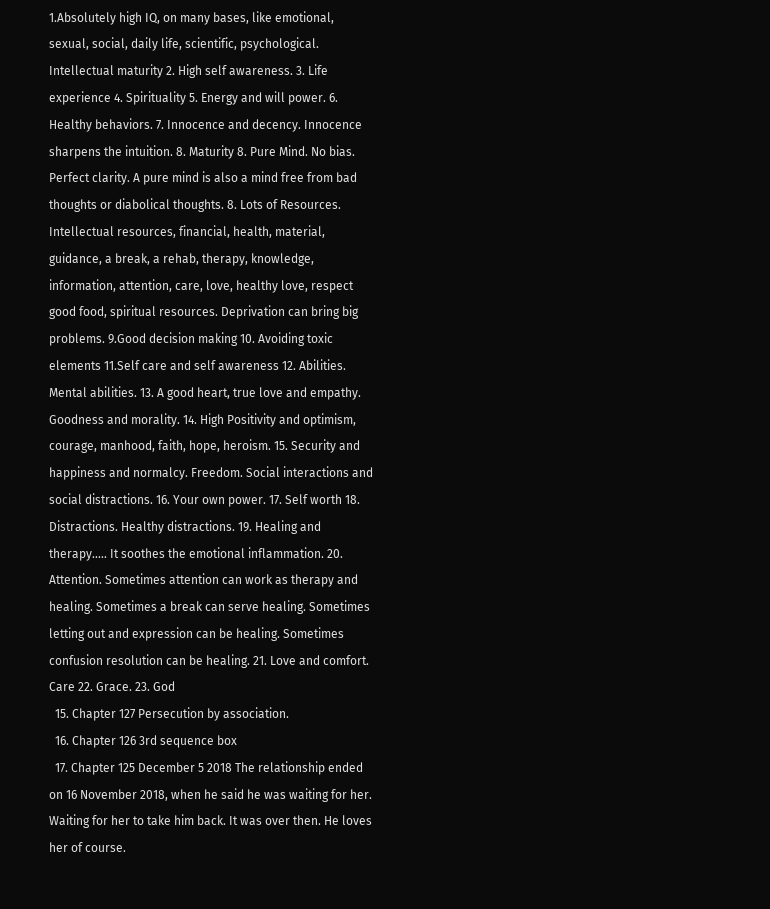1.Absolutely high IQ, on many bases, like emotional, sexual, social, daily life, scientific, psychological. Intellectual maturity 2. High self awareness. 3. Life experience 4. Spirituality 5. Energy and will power. 6. Healthy behaviors. 7. Innocence and decency. Innocence sharpens the intuition. 8. Maturity 8. Pure Mind. No bias. Perfect clarity. A pure mind is also a mind free from bad thoughts or diabolical thoughts. 8. Lots of Resources. Intellectual resources, financial, health, material, guidance, a break, a rehab, therapy, knowledge, information, attention, care, love, healthy love, respect good food, spiritual resources. Deprivation can bring big problems. 9.Good decision making 10. Avoiding toxic elements 11.Self care and self awareness 12. Abilities. Mental abilities. 13. A good heart, true love and empathy. Goodness and morality. 14. High Positivity and optimism, courage, manhood, faith, hope, heroism. 15. Security and happiness and normalcy. Freedom. Social interactions and social distractions. 16. Your own power. 17. Self worth 18. Distractions. Healthy distractions. 19. Healing and therapy..... It soothes the emotional inflammation. 20. Attention. Sometimes attention can work as therapy and healing. Sometimes a break can serve healing. Sometimes letting out and expression can be healing. Sometimes confusion resolution can be healing. 21. Love and comfort. Care 22. Grace. 23. God
  15. Chapter 127 Persecution by association.
  16. Chapter 126 3rd sequence box
  17. Chapter 125 December 5 2018 The relationship ended on 16 November 2018, when he said he was waiting for her. Waiting for her to take him back. It was over then. He loves her of course.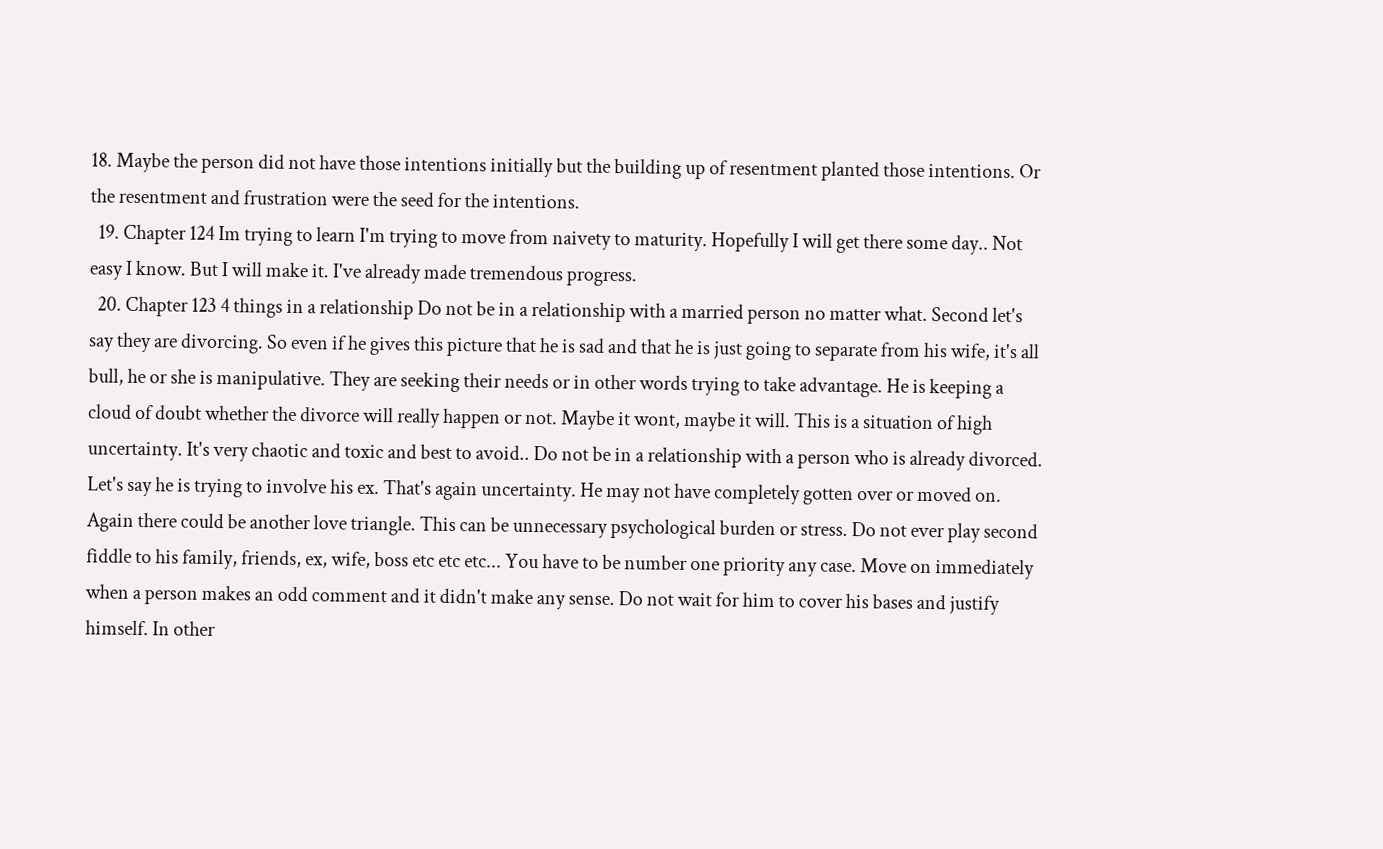18. Maybe the person did not have those intentions initially but the building up of resentment planted those intentions. Or the resentment and frustration were the seed for the intentions.
  19. Chapter 124 Im trying to learn I'm trying to move from naivety to maturity. Hopefully I will get there some day.. Not easy I know. But I will make it. I've already made tremendous progress.
  20. Chapter 123 4 things in a relationship Do not be in a relationship with a married person no matter what. Second let's say they are divorcing. So even if he gives this picture that he is sad and that he is just going to separate from his wife, it's all bull, he or she is manipulative. They are seeking their needs or in other words trying to take advantage. He is keeping a cloud of doubt whether the divorce will really happen or not. Maybe it wont, maybe it will. This is a situation of high uncertainty. It's very chaotic and toxic and best to avoid.. Do not be in a relationship with a person who is already divorced. Let's say he is trying to involve his ex. That's again uncertainty. He may not have completely gotten over or moved on. Again there could be another love triangle. This can be unnecessary psychological burden or stress. Do not ever play second fiddle to his family, friends, ex, wife, boss etc etc etc... You have to be number one priority any case. Move on immediately when a person makes an odd comment and it didn't make any sense. Do not wait for him to cover his bases and justify himself. In other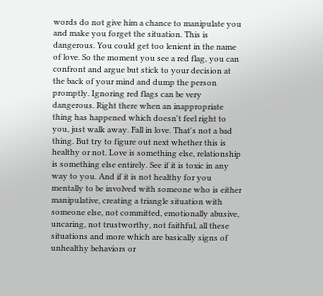words do not give him a chance to manipulate you and make you forget the situation. This is dangerous. You could get too lenient in the name of love. So the moment you see a red flag, you can confront and argue but stick to your decision at the back of your mind and dump the person promptly. Ignoring red flags can be very dangerous. Right there when an inappropriate thing has happened which doesn't feel right to you, just walk away. Fall in love. That's not a bad thing. But try to figure out next whether this is healthy or not. Love is something else, relationship is something else entirely. See if it is toxic in any way to you. And if it is not healthy for you mentally to be involved with someone who is either manipulative, creating a triangle situation with someone else, not committed, emotionally abusive, uncaring, not trustworthy, not faithful, all these situations and more which are basically signs of unhealthy behaviors or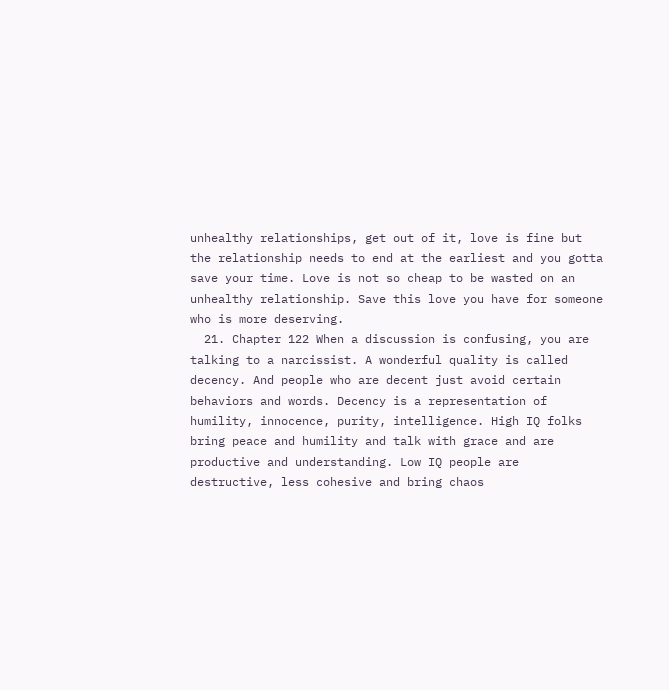unhealthy relationships, get out of it, love is fine but the relationship needs to end at the earliest and you gotta save your time. Love is not so cheap to be wasted on an unhealthy relationship. Save this love you have for someone who is more deserving.
  21. Chapter 122 When a discussion is confusing, you are talking to a narcissist. A wonderful quality is called decency. And people who are decent just avoid certain behaviors and words. Decency is a representation of humility, innocence, purity, intelligence. High IQ folks bring peace and humility and talk with grace and are productive and understanding. Low IQ people are destructive, less cohesive and bring chaos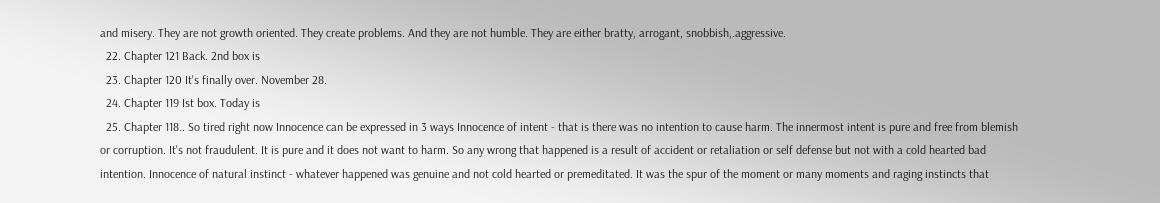and misery. They are not growth oriented. They create problems. And they are not humble. They are either bratty, arrogant, snobbish,.aggressive.
  22. Chapter 121 Back. 2nd box is
  23. Chapter 120 It's finally over. November 28.
  24. Chapter 119 Ist box. Today is
  25. Chapter 118.. So tired right now Innocence can be expressed in 3 ways Innocence of intent - that is there was no intention to cause harm. The innermost intent is pure and free from blemish or corruption. It's not fraudulent. It is pure and it does not want to harm. So any wrong that happened is a result of accident or retaliation or self defense but not with a cold hearted bad intention. Innocence of natural instinct - whatever happened was genuine and not cold hearted or premeditated. It was the spur of the moment or many moments and raging instincts that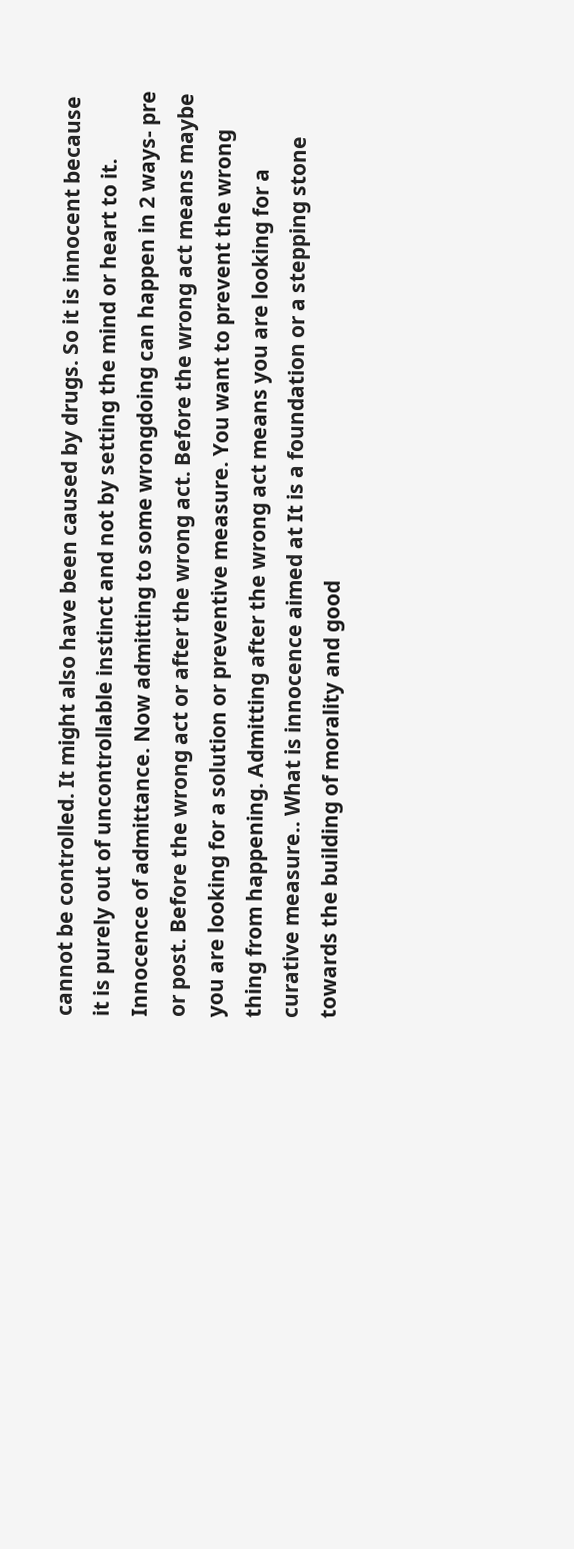cannot be controlled. It might also have been caused by drugs. So it is innocent because it is purely out of uncontrollable instinct and not by setting the mind or heart to it. Innocence of admittance. Now admitting to some wrongdoing can happen in 2 ways- pre or post. Before the wrong act or after the wrong act. Before the wrong act means maybe you are looking for a solution or preventive measure. You want to prevent the wrong thing from happening. Admitting after the wrong act means you are looking for a curative measure.. What is innocence aimed at It is a foundation or a stepping stone towards the building of morality and good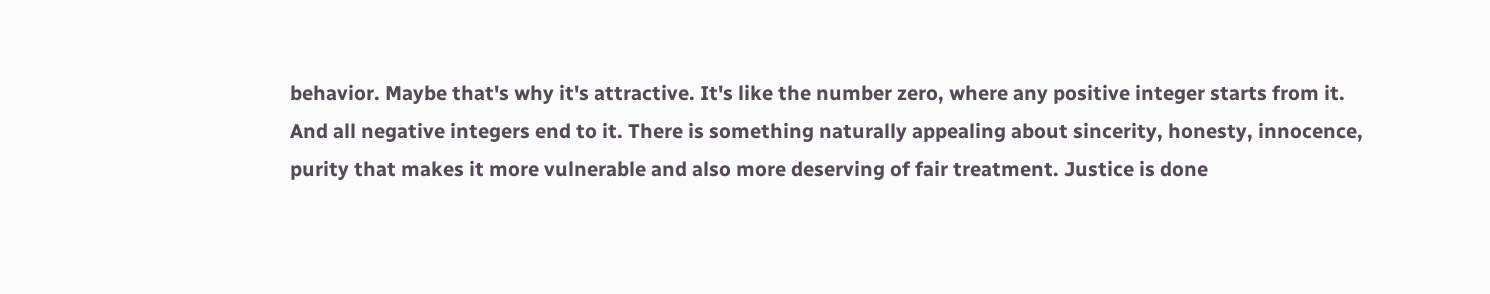behavior. Maybe that's why it's attractive. It's like the number zero, where any positive integer starts from it. And all negative integers end to it. There is something naturally appealing about sincerity, honesty, innocence, purity that makes it more vulnerable and also more deserving of fair treatment. Justice is done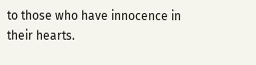to those who have innocence in their hearts.